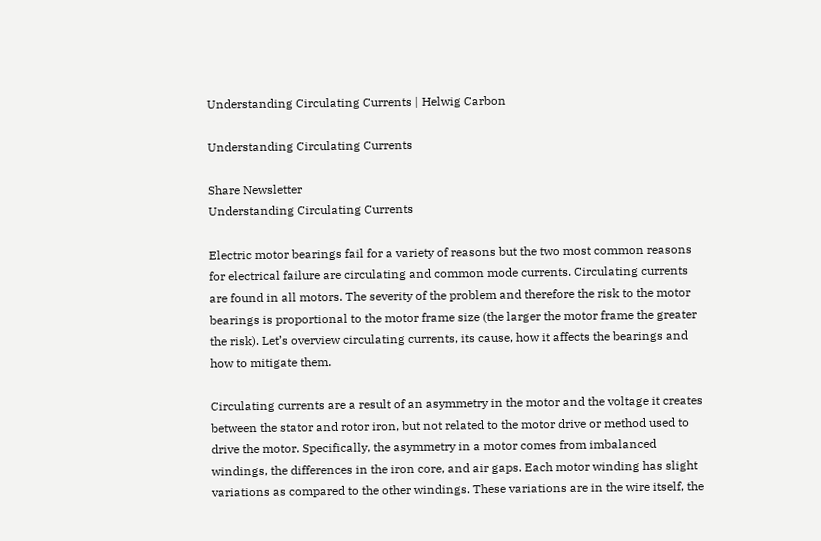Understanding Circulating Currents | Helwig Carbon

Understanding Circulating Currents

Share Newsletter
Understanding Circulating Currents

Electric motor bearings fail for a variety of reasons but the two most common reasons for electrical failure are circulating and common mode currents. Circulating currents are found in all motors. The severity of the problem and therefore the risk to the motor bearings is proportional to the motor frame size (the larger the motor frame the greater the risk). Let’s overview circulating currents, its cause, how it affects the bearings and how to mitigate them.

Circulating currents are a result of an asymmetry in the motor and the voltage it creates between the stator and rotor iron, but not related to the motor drive or method used to drive the motor. Specifically, the asymmetry in a motor comes from imbalanced windings, the differences in the iron core, and air gaps. Each motor winding has slight variations as compared to the other windings. These variations are in the wire itself, the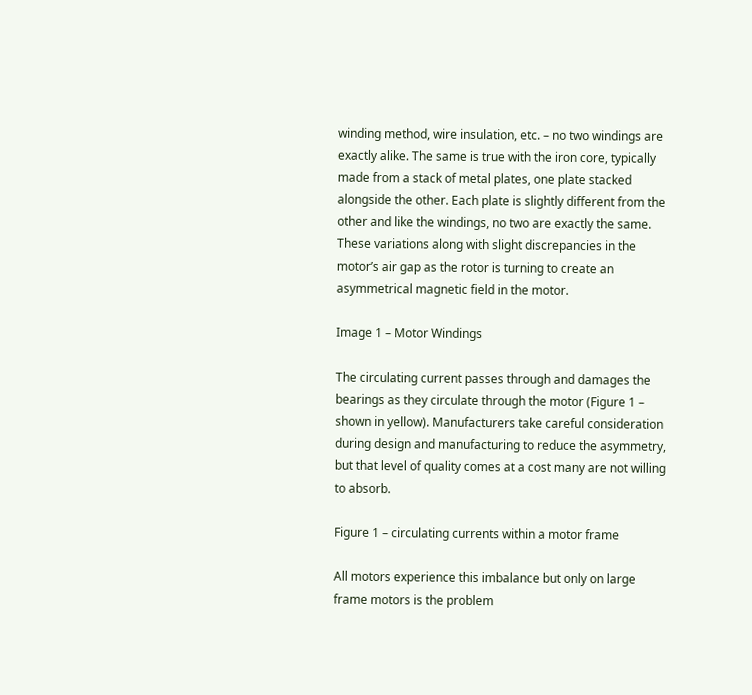winding method, wire insulation, etc. – no two windings are exactly alike. The same is true with the iron core, typically made from a stack of metal plates, one plate stacked alongside the other. Each plate is slightly different from the other and like the windings, no two are exactly the same. These variations along with slight discrepancies in the motor’s air gap as the rotor is turning to create an asymmetrical magnetic field in the motor.

Image 1 – Motor Windings

The circulating current passes through and damages the bearings as they circulate through the motor (Figure 1 – shown in yellow). Manufacturers take careful consideration during design and manufacturing to reduce the asymmetry, but that level of quality comes at a cost many are not willing to absorb.

Figure 1 – circulating currents within a motor frame

All motors experience this imbalance but only on large frame motors is the problem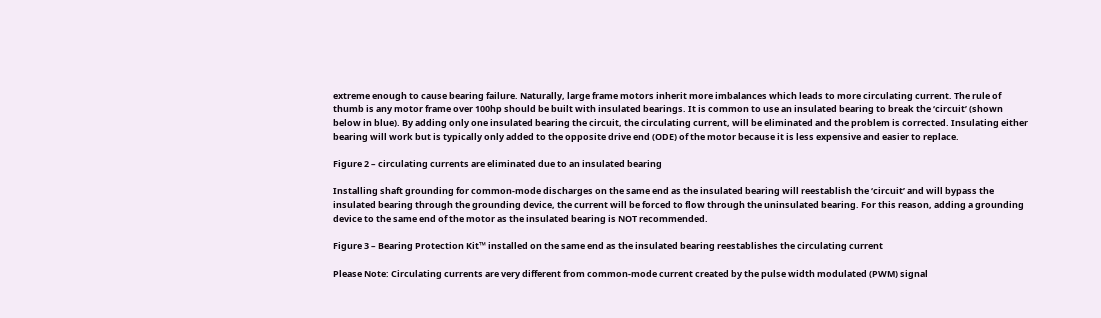extreme enough to cause bearing failure. Naturally, large frame motors inherit more imbalances which leads to more circulating current. The rule of thumb is any motor frame over 100hp should be built with insulated bearings. It is common to use an insulated bearing to break the ‘circuit’ (shown below in blue). By adding only one insulated bearing the circuit, the circulating current, will be eliminated and the problem is corrected. Insulating either bearing will work but is typically only added to the opposite drive end (ODE) of the motor because it is less expensive and easier to replace.

Figure 2 – circulating currents are eliminated due to an insulated bearing

Installing shaft grounding for common-mode discharges on the same end as the insulated bearing will reestablish the ‘circuit’ and will bypass the insulated bearing through the grounding device, the current will be forced to flow through the uninsulated bearing. For this reason, adding a grounding device to the same end of the motor as the insulated bearing is NOT recommended.

Figure 3 – Bearing Protection Kit™ installed on the same end as the insulated bearing reestablishes the circulating current

Please Note: Circulating currents are very different from common-mode current created by the pulse width modulated (PWM) signal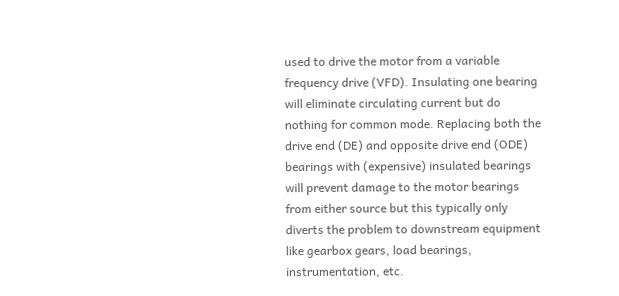used to drive the motor from a variable frequency drive (VFD). Insulating one bearing will eliminate circulating current but do nothing for common mode. Replacing both the drive end (DE) and opposite drive end (ODE) bearings with (expensive) insulated bearings will prevent damage to the motor bearings from either source but this typically only diverts the problem to downstream equipment like gearbox gears, load bearings, instrumentation, etc.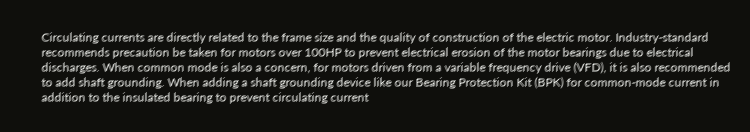Circulating currents are directly related to the frame size and the quality of construction of the electric motor. Industry-standard recommends precaution be taken for motors over 100HP to prevent electrical erosion of the motor bearings due to electrical discharges. When common mode is also a concern, for motors driven from a variable frequency drive (VFD), it is also recommended to add shaft grounding. When adding a shaft grounding device like our Bearing Protection Kit (BPK) for common-mode current in addition to the insulated bearing to prevent circulating current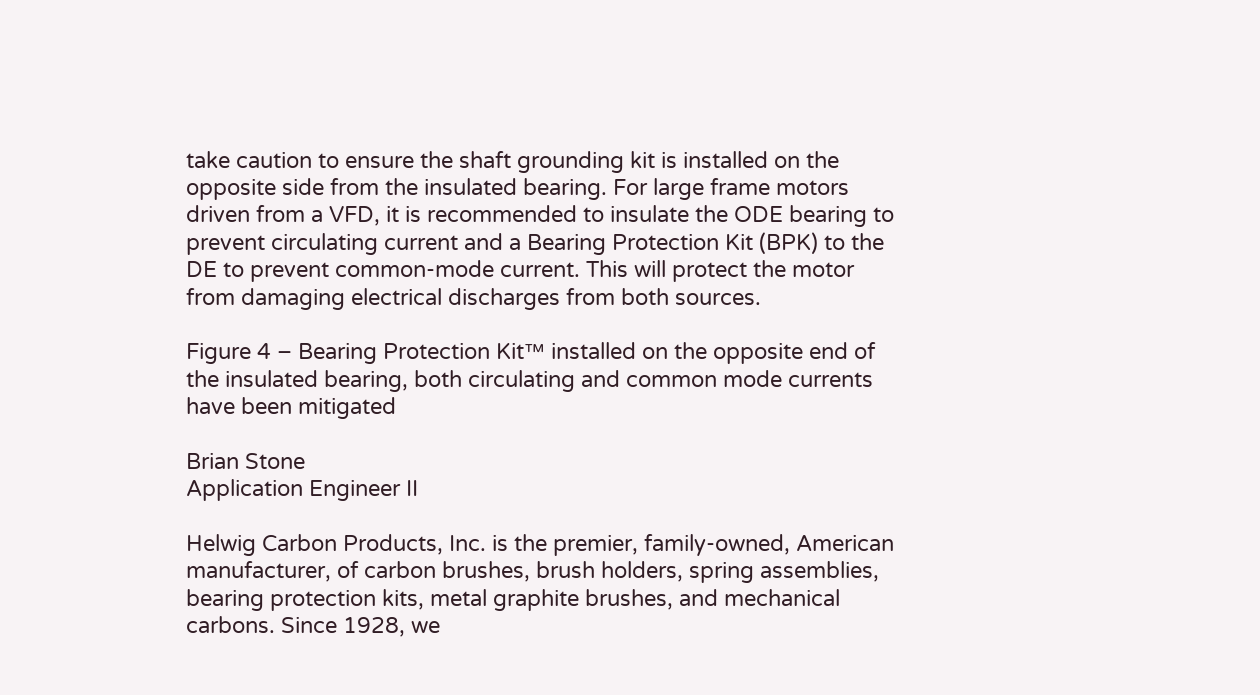take caution to ensure the shaft grounding kit is installed on the opposite side from the insulated bearing. For large frame motors driven from a VFD, it is recommended to insulate the ODE bearing to prevent circulating current and a Bearing Protection Kit (BPK) to the DE to prevent common-mode current. This will protect the motor from damaging electrical discharges from both sources.

Figure 4 – Bearing Protection Kit™ installed on the opposite end of the insulated bearing, both circulating and common mode currents have been mitigated

Brian Stone
Application Engineer II

Helwig Carbon Products, Inc. is the premier, family-owned, American manufacturer, of carbon brushes, brush holders, spring assemblies, bearing protection kits, metal graphite brushes, and mechanical carbons. Since 1928, we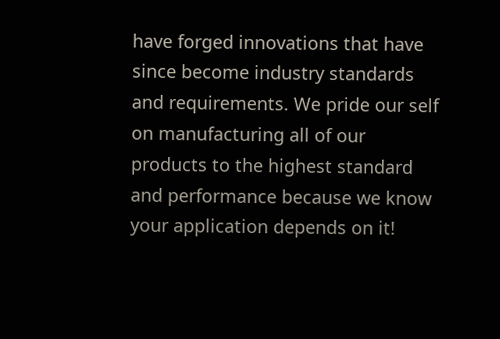have forged innovations that have since become industry standards and requirements. We pride our self on manufacturing all of our products to the highest standard and performance because we know your application depends on it!